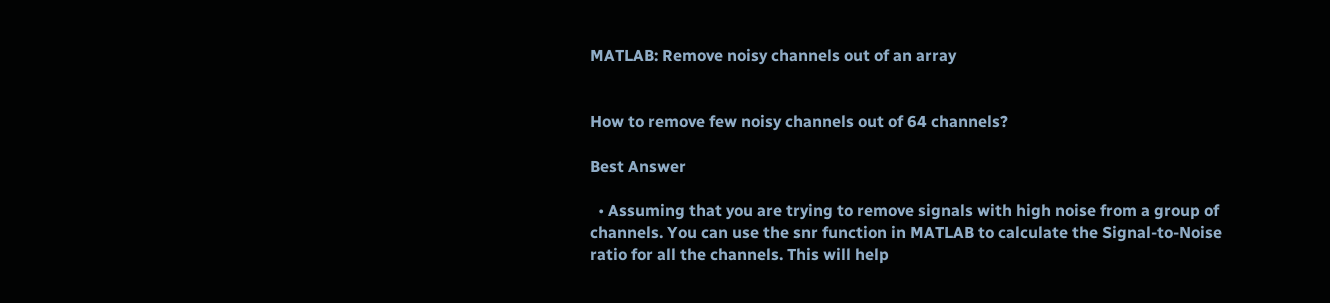MATLAB: Remove noisy channels out of an array


How to remove few noisy channels out of 64 channels?

Best Answer

  • Assuming that you are trying to remove signals with high noise from a group of channels. You can use the snr function in MATLAB to calculate the Signal-to-Noise ratio for all the channels. This will help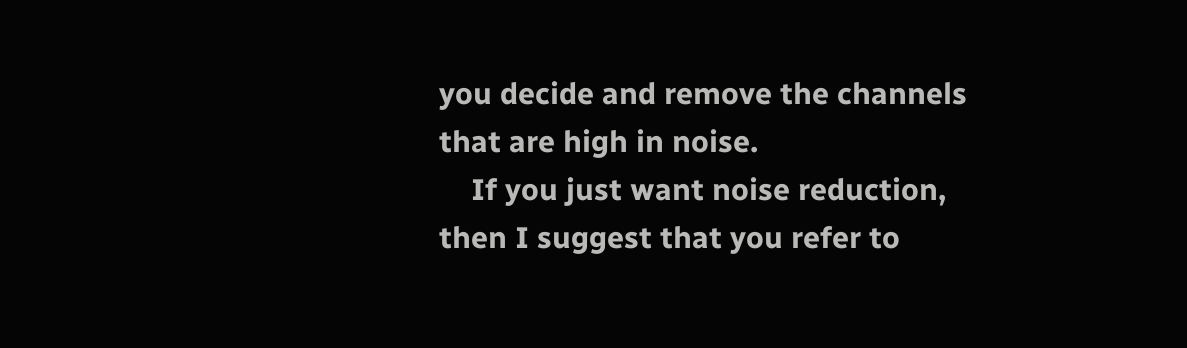you decide and remove the channels that are high in noise.
    If you just want noise reduction, then I suggest that you refer to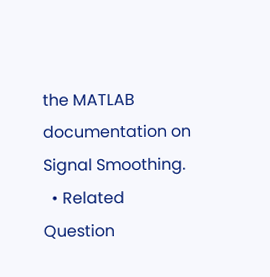the MATLAB documentation on Signal Smoothing.
  • Related Question